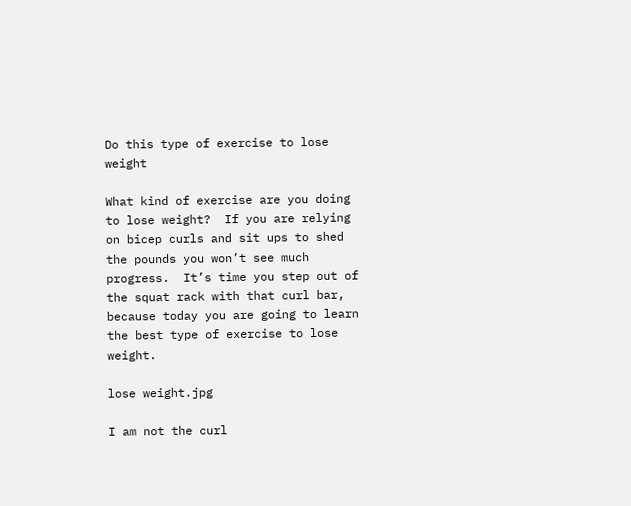Do this type of exercise to lose weight

What kind of exercise are you doing to lose weight?  If you are relying on bicep curls and sit ups to shed the pounds you won’t see much progress.  It’s time you step out of the squat rack with that curl bar, because today you are going to learn the best type of exercise to lose weight.

lose weight.jpg

I am not the curl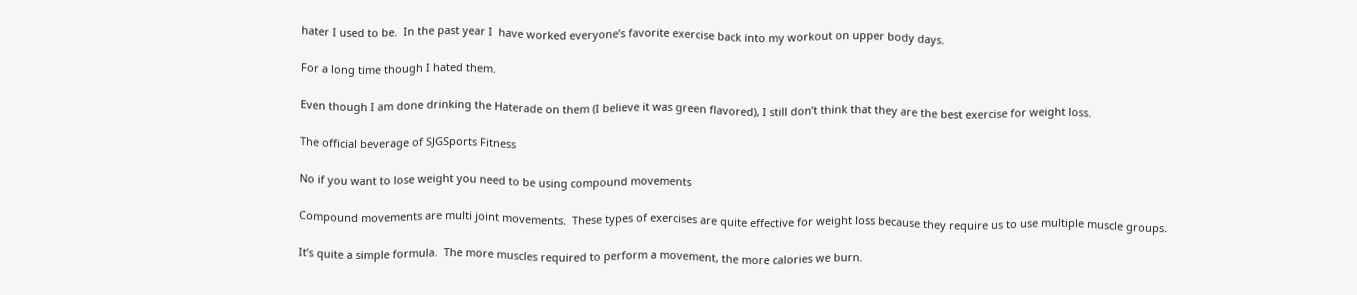hater I used to be.  In the past year I  have worked everyone’s favorite exercise back into my workout on upper body days.

For a long time though I hated them.

Even though I am done drinking the Haterade on them (I believe it was green flavored), I still don’t think that they are the best exercise for weight loss.

The official beverage of SJGSports Fitness

No if you want to lose weight you need to be using compound movements

Compound movements are multi joint movements.  These types of exercises are quite effective for weight loss because they require us to use multiple muscle groups.

It’s quite a simple formula.  The more muscles required to perform a movement, the more calories we burn.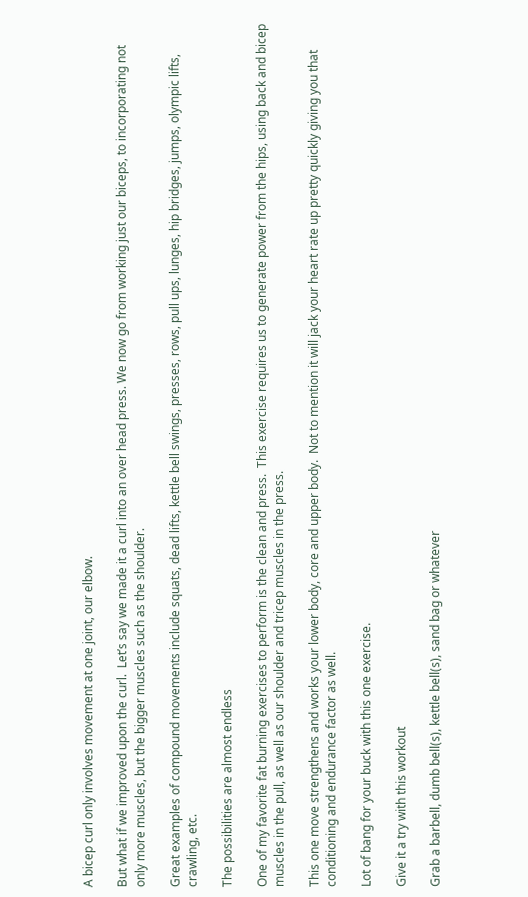A bicep curl only involves movement at one joint, our elbow.

But what if we improved upon the curl.  Let’s say we made it a curl into an over head press. We now go from working just our biceps, to incorporating not only more muscles, but the bigger muscles such as the shoulder.

Great examples of compound movements include squats, dead lifts, kettle bell swings, presses, rows, pull ups, lunges, hip bridges, jumps, olympic lifts, crawling, etc.

The possibilities are almost endless

One of my favorite fat burning exercises to perform is the clean and press.  This exercise requires us to generate power from the hips, using back and bicep muscles in the pull, as well as our shoulder and tricep muscles in the press.

This one move strengthens and works your lower body, core and upper body.  Not to mention it will jack your heart rate up pretty quickly giving you that conditioning and endurance factor as well.

Lot of bang for your buck with this one exercise.

Give it a try with this workout

Grab a barbell, dumb bell(s), kettle bell(s), sand bag or whatever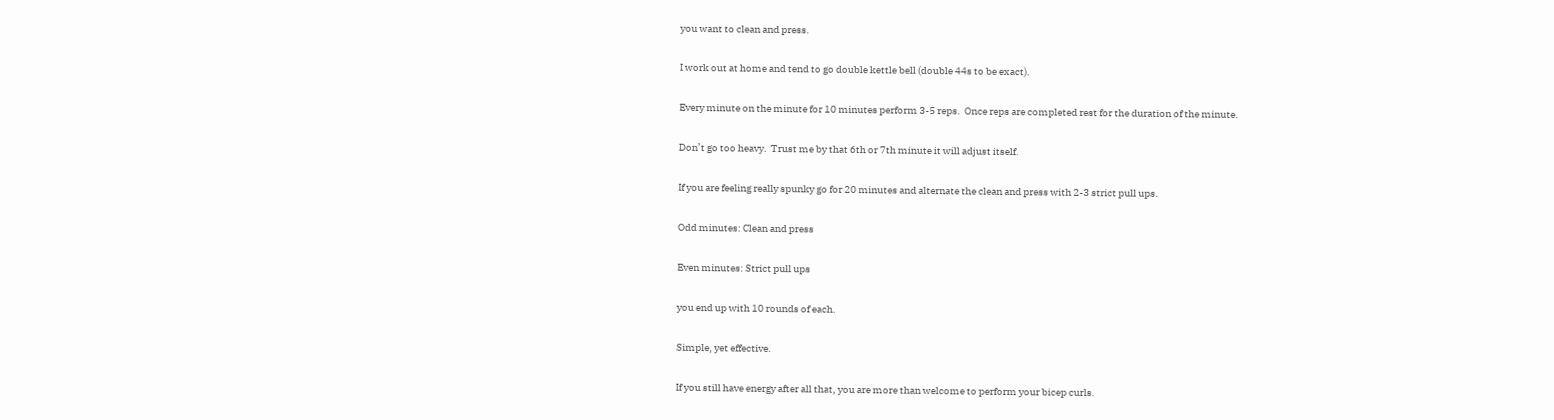you want to clean and press.

I work out at home and tend to go double kettle bell (double 44s to be exact).

Every minute on the minute for 10 minutes perform 3-5 reps.  Once reps are completed rest for the duration of the minute.

Don’t go too heavy.  Trust me by that 6th or 7th minute it will adjust itself.

If you are feeling really spunky go for 20 minutes and alternate the clean and press with 2-3 strict pull ups.

Odd minutes: Clean and press

Even minutes: Strict pull ups

you end up with 10 rounds of each.

Simple, yet effective.

If you still have energy after all that, you are more than welcome to perform your bicep curls.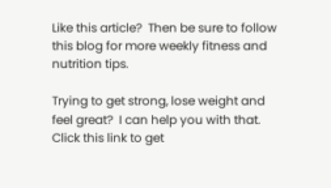Like this article?  Then be sure to follow this blog for more weekly fitness and nutrition tips.

Trying to get strong, lose weight and feel great?  I can help you with that.  Click this link to get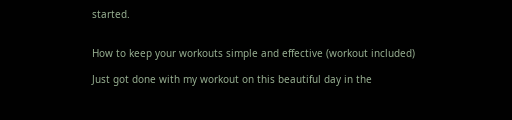started.


How to keep your workouts simple and effective (workout included)

Just got done with my workout on this beautiful day in the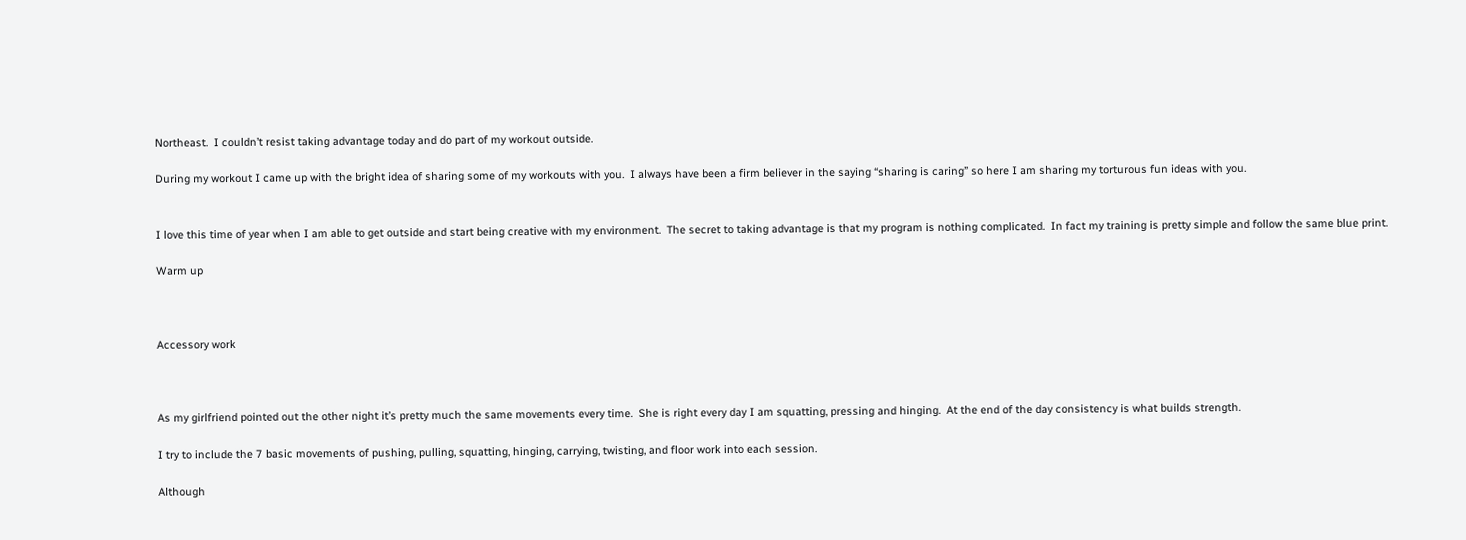Northeast.  I couldn’t resist taking advantage today and do part of my workout outside.

During my workout I came up with the bright idea of sharing some of my workouts with you.  I always have been a firm believer in the saying “sharing is caring” so here I am sharing my torturous fun ideas with you.


I love this time of year when I am able to get outside and start being creative with my environment.  The secret to taking advantage is that my program is nothing complicated.  In fact my training is pretty simple and follow the same blue print.

Warm up



Accessory work



As my girlfriend pointed out the other night it’s pretty much the same movements every time.  She is right every day I am squatting, pressing and hinging.  At the end of the day consistency is what builds strength.

I try to include the 7 basic movements of pushing, pulling, squatting, hinging, carrying, twisting, and floor work into each session.

Although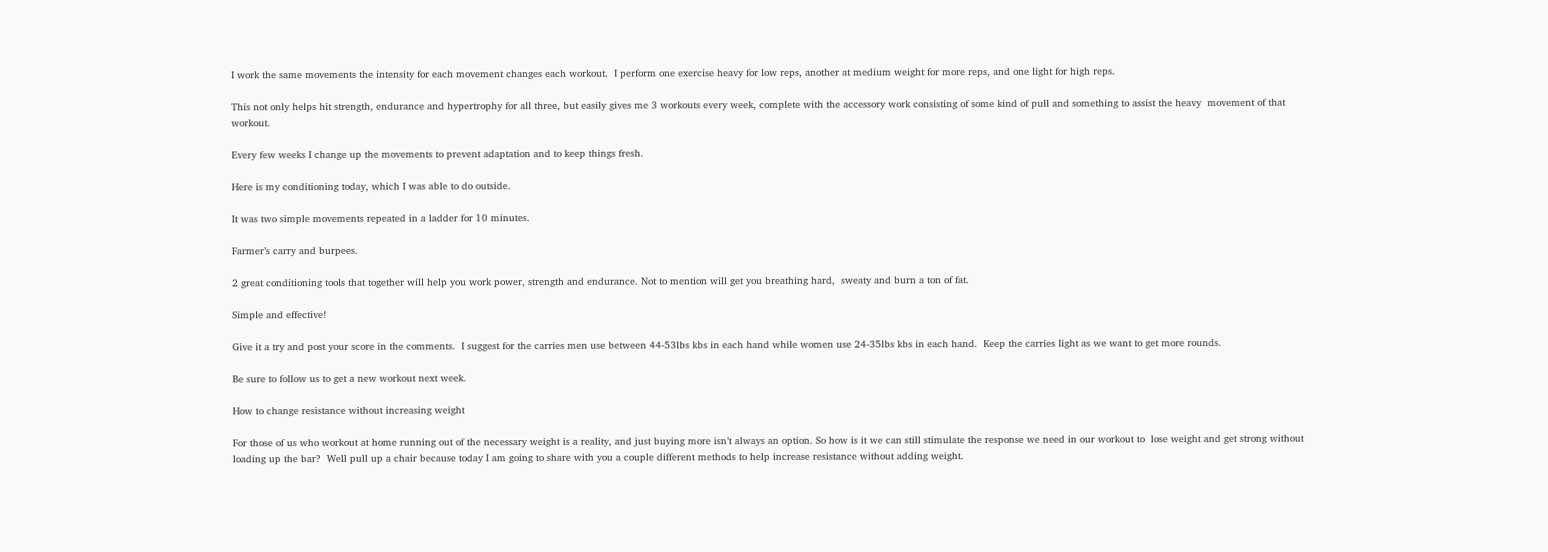I work the same movements the intensity for each movement changes each workout.  I perform one exercise heavy for low reps, another at medium weight for more reps, and one light for high reps.

This not only helps hit strength, endurance and hypertrophy for all three, but easily gives me 3 workouts every week, complete with the accessory work consisting of some kind of pull and something to assist the heavy  movement of that workout.

Every few weeks I change up the movements to prevent adaptation and to keep things fresh.

Here is my conditioning today, which I was able to do outside.

It was two simple movements repeated in a ladder for 10 minutes.

Farmer’s carry and burpees.

2 great conditioning tools that together will help you work power, strength and endurance. Not to mention will get you breathing hard,  sweaty and burn a ton of fat.

Simple and effective!

Give it a try and post your score in the comments.  I suggest for the carries men use between 44-53lbs kbs in each hand while women use 24-35lbs kbs in each hand.  Keep the carries light as we want to get more rounds.

Be sure to follow us to get a new workout next week.

How to change resistance without increasing weight

For those of us who workout at home running out of the necessary weight is a reality, and just buying more isn’t always an option. So how is it we can still stimulate the response we need in our workout to  lose weight and get strong without loading up the bar?  Well pull up a chair because today I am going to share with you a couple different methods to help increase resistance without adding weight.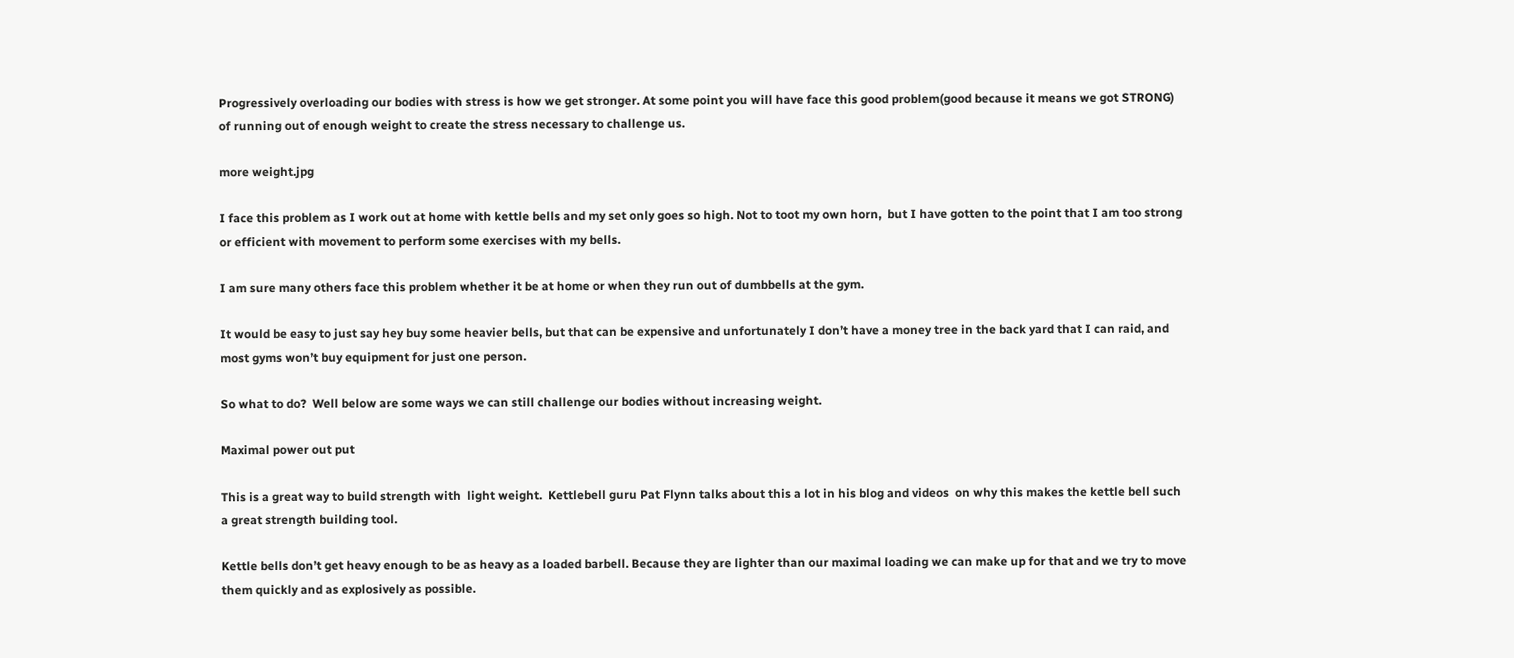Progressively overloading our bodies with stress is how we get stronger. At some point you will have face this good problem(good because it means we got STRONG) of running out of enough weight to create the stress necessary to challenge us.

more weight.jpg

I face this problem as I work out at home with kettle bells and my set only goes so high. Not to toot my own horn,  but I have gotten to the point that I am too strong or efficient with movement to perform some exercises with my bells.

I am sure many others face this problem whether it be at home or when they run out of dumbbells at the gym.

It would be easy to just say hey buy some heavier bells, but that can be expensive and unfortunately I don’t have a money tree in the back yard that I can raid, and most gyms won’t buy equipment for just one person.

So what to do?  Well below are some ways we can still challenge our bodies without increasing weight.

Maximal power out put

This is a great way to build strength with  light weight.  Kettlebell guru Pat Flynn talks about this a lot in his blog and videos  on why this makes the kettle bell such a great strength building tool.

Kettle bells don’t get heavy enough to be as heavy as a loaded barbell. Because they are lighter than our maximal loading we can make up for that and we try to move them quickly and as explosively as possible.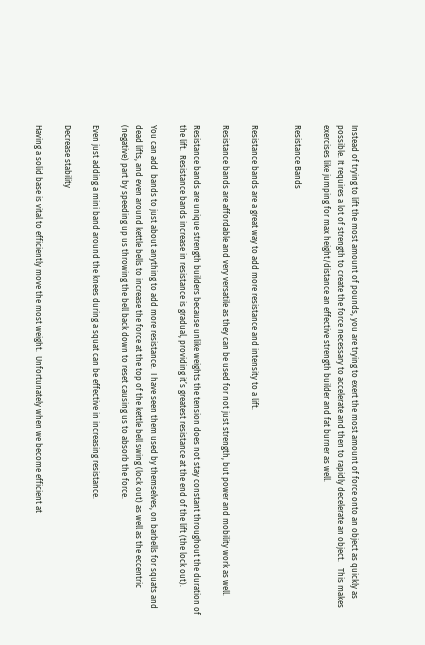Instead of trying to lift the most amount of pounds, you are trying to exert the most amount of force onto an object as quickly as possible. It requires a lot of strength to create the force necessary to accelerate and then to rapidly decelerate an object.   This makes exercises like jumping for max height/distance an effective strength builder and fat burner as well.

Resistance Bands


Resistance bands are a great way to add more resistance and intensity to a lift.

Resistance bands are affordable and very versatile as they can be used for not just strength, but power and mobility work as well.

Resistance bands are unique strength builders because unlike weights the tension does not stay constant throughout the duration of the lift.  Resistance bands increase in resistance is gradual, providing it’s greatest resistance at the end of the lift (the lock out).

You can add  bands to just about anything to add more resistance.  I have seen them used by themselves, on barbells for squats and dead lifts, and even around kettle bells to increase the force at the top of the kettle bell swing (lock out) as well as the eccentric (negative) part by speeding up us throwing the bell back down to reset causing us to absorb the force.

Even just adding a mini band around the knees during a squat can be effective in increasing resistance.

Decrease stability

Having a solid base is vital to efficiently move the most weight.  Unfortunately when we become efficient at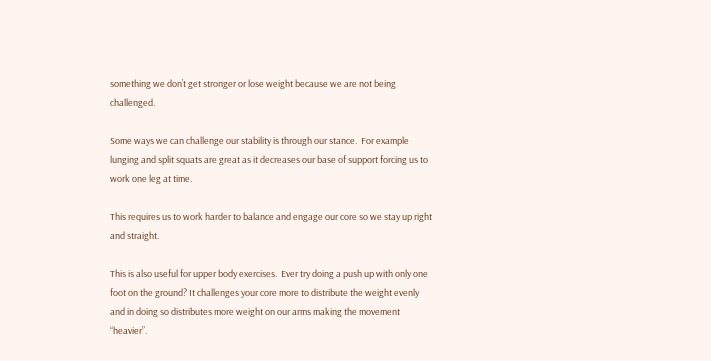something we don’t get stronger or lose weight because we are not being challenged.

Some ways we can challenge our stability is through our stance.  For example lunging and split squats are great as it decreases our base of support forcing us to work one leg at time.

This requires us to work harder to balance and engage our core so we stay up right and straight.

This is also useful for upper body exercises.  Ever try doing a push up with only one foot on the ground? It challenges your core more to distribute the weight evenly and in doing so distributes more weight on our arms making the movement “heavier”.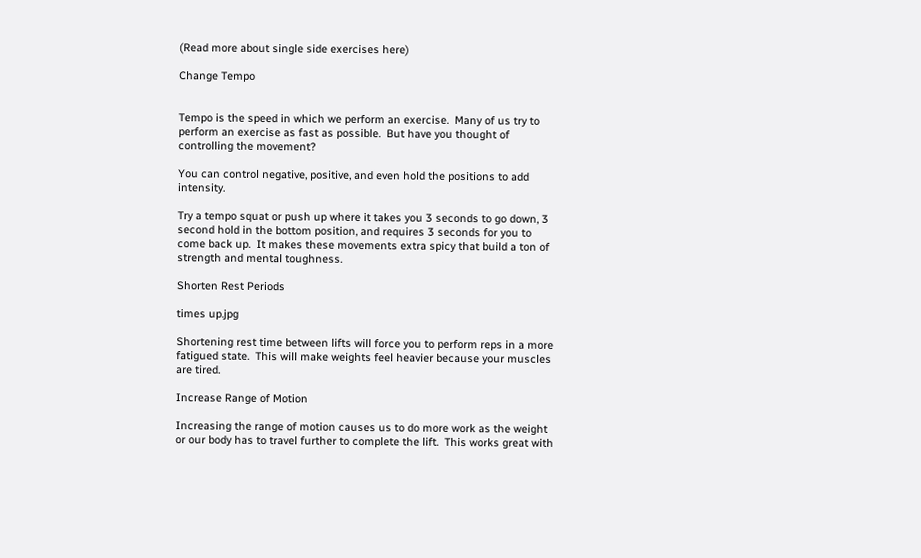(Read more about single side exercises here)

Change Tempo


Tempo is the speed in which we perform an exercise.  Many of us try to perform an exercise as fast as possible.  But have you thought of controlling the movement?

You can control negative, positive, and even hold the positions to add intensity.

Try a tempo squat or push up where it takes you 3 seconds to go down, 3 second hold in the bottom position, and requires 3 seconds for you to come back up.  It makes these movements extra spicy that build a ton of strength and mental toughness.

Shorten Rest Periods

times up.jpg

Shortening rest time between lifts will force you to perform reps in a more fatigued state.  This will make weights feel heavier because your muscles are tired.

Increase Range of Motion

Increasing the range of motion causes us to do more work as the weight or our body has to travel further to complete the lift.  This works great with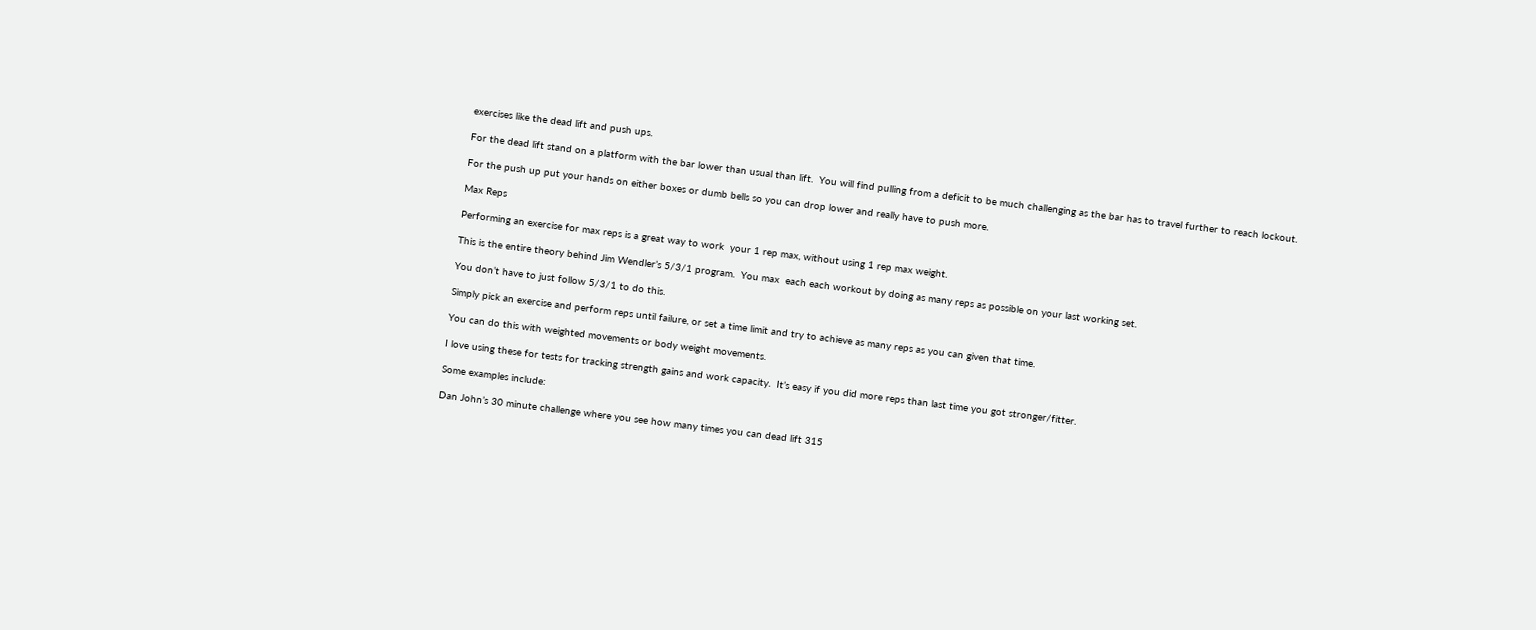exercises like the dead lift and push ups.

For the dead lift stand on a platform with the bar lower than usual than lift.  You will find pulling from a deficit to be much challenging as the bar has to travel further to reach lockout.

For the push up put your hands on either boxes or dumb bells so you can drop lower and really have to push more.

Max Reps

Performing an exercise for max reps is a great way to work  your 1 rep max, without using 1 rep max weight.

This is the entire theory behind Jim Wendler’s 5/3/1 program.  You max  each each workout by doing as many reps as possible on your last working set.

You don’t have to just follow 5/3/1 to do this.

Simply pick an exercise and perform reps until failure, or set a time limit and try to achieve as many reps as you can given that time.

You can do this with weighted movements or body weight movements.

I love using these for tests for tracking strength gains and work capacity.  It’s easy if you did more reps than last time you got stronger/fitter.

Some examples include:

Dan John’s 30 minute challenge where you see how many times you can dead lift 315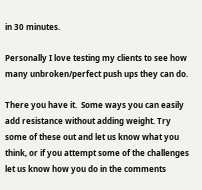in 30 minutes.

Personally I love testing my clients to see how many unbroken/perfect push ups they can do.

There you have it.  Some ways you can easily add resistance without adding weight. Try some of these out and let us know what you think, or if you attempt some of the challenges let us know how you do in the comments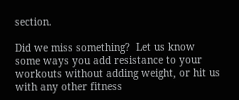section.

Did we miss something?  Let us know some ways you add resistance to your workouts without adding weight, or hit us with any other fitness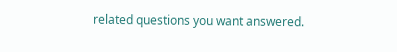related questions you want answered.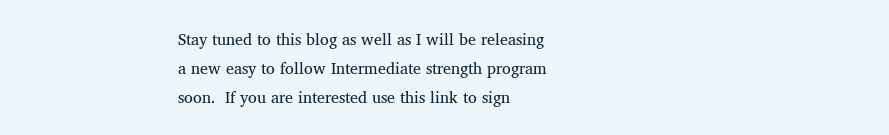Stay tuned to this blog as well as I will be releasing a new easy to follow Intermediate strength program soon.  If you are interested use this link to sign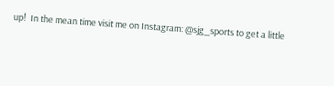up!  In the mean time visit me on Instagram: @sjg_sports to get a little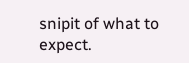snipit of what to expect.